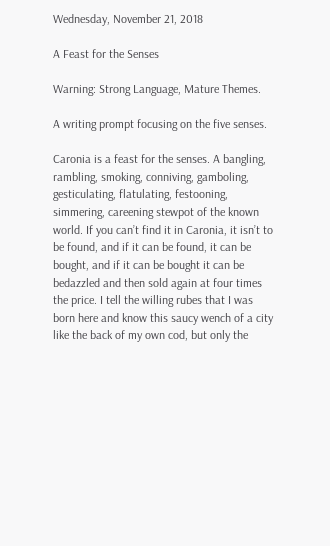Wednesday, November 21, 2018

A Feast for the Senses

Warning: Strong Language, Mature Themes.

A writing prompt focusing on the five senses.

Caronia is a feast for the senses. A bangling, rambling, smoking, conniving, gamboling, gesticulating, flatulating, festooning, simmering, careening stewpot of the known world. If you can’t find it in Caronia, it isn’t to be found, and if it can be found, it can be bought, and if it can be bought it can be bedazzled and then sold again at four times the price. I tell the willing rubes that I was born here and know this saucy wench of a city like the back of my own cod, but only the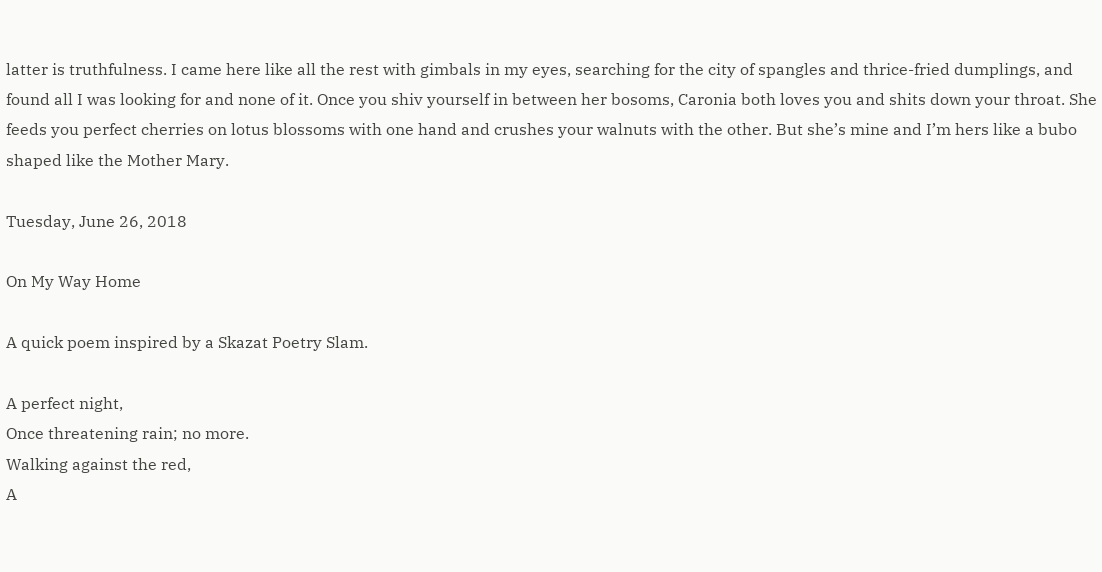latter is truthfulness. I came here like all the rest with gimbals in my eyes, searching for the city of spangles and thrice-fried dumplings, and found all I was looking for and none of it. Once you shiv yourself in between her bosoms, Caronia both loves you and shits down your throat. She feeds you perfect cherries on lotus blossoms with one hand and crushes your walnuts with the other. But she’s mine and I’m hers like a bubo shaped like the Mother Mary.

Tuesday, June 26, 2018

On My Way Home

A quick poem inspired by a Skazat Poetry Slam.

A perfect night,
Once threatening rain; no more.
Walking against the red,
A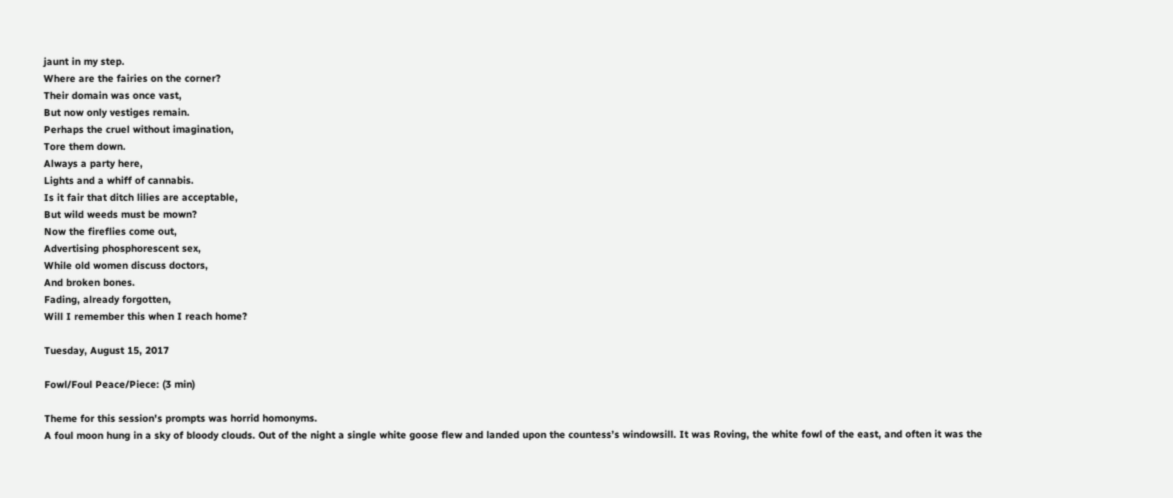jaunt in my step.
Where are the fairies on the corner?
Their domain was once vast,
But now only vestiges remain.
Perhaps the cruel without imagination,
Tore them down.
Always a party here,
Lights and a whiff of cannabis.
Is it fair that ditch lilies are acceptable,
But wild weeds must be mown?
Now the fireflies come out,
Advertising phosphorescent sex,
While old women discuss doctors,
And broken bones.
Fading, already forgotten,
Will I remember this when I reach home?

Tuesday, August 15, 2017

Fowl/Foul Peace/Piece: (3 min)

Theme for this session's prompts was horrid homonyms.
A foul moon hung in a sky of bloody clouds. Out of the night a single white goose flew and landed upon the countess’s windowsill. It was Roving, the white fowl of the east, and often it was the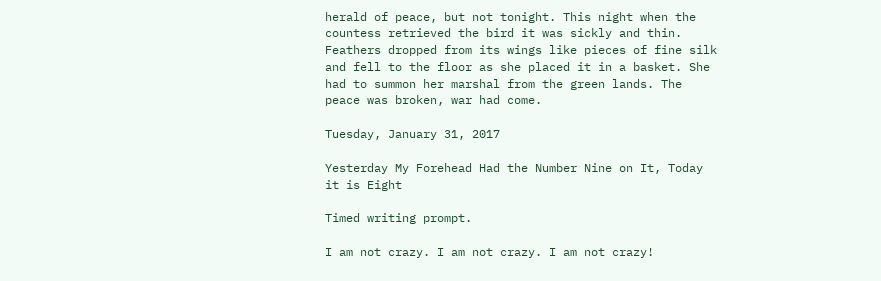herald of peace, but not tonight. This night when the countess retrieved the bird it was sickly and thin. Feathers dropped from its wings like pieces of fine silk and fell to the floor as she placed it in a basket. She had to summon her marshal from the green lands. The peace was broken, war had come.

Tuesday, January 31, 2017

Yesterday My Forehead Had the Number Nine on It, Today it is Eight

Timed writing prompt.

I am not crazy. I am not crazy. I am not crazy!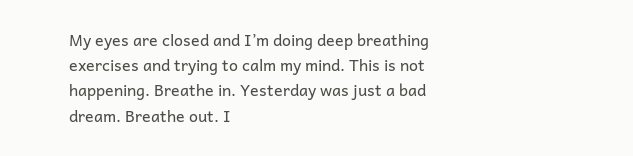My eyes are closed and I’m doing deep breathing exercises and trying to calm my mind. This is not happening. Breathe in. Yesterday was just a bad dream. Breathe out. I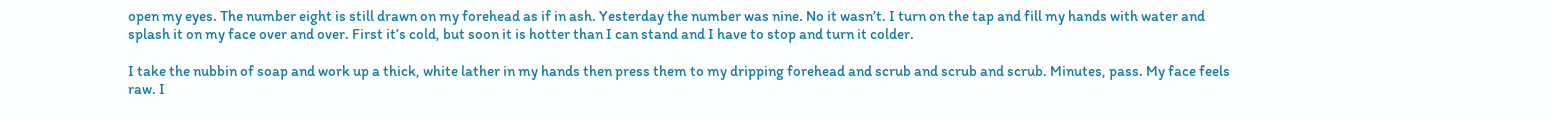open my eyes. The number eight is still drawn on my forehead as if in ash. Yesterday the number was nine. No it wasn’t. I turn on the tap and fill my hands with water and splash it on my face over and over. First it’s cold, but soon it is hotter than I can stand and I have to stop and turn it colder.

I take the nubbin of soap and work up a thick, white lather in my hands then press them to my dripping forehead and scrub and scrub and scrub. Minutes, pass. My face feels raw. I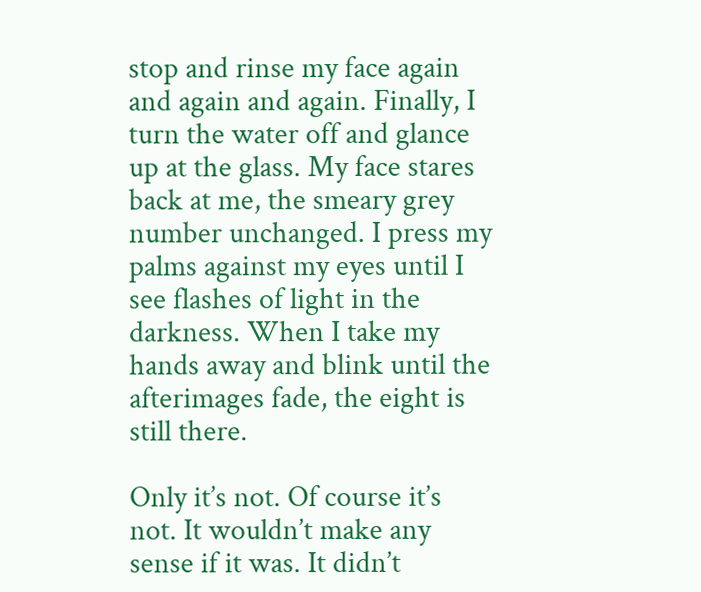stop and rinse my face again and again and again. Finally, I turn the water off and glance up at the glass. My face stares back at me, the smeary grey number unchanged. I press my palms against my eyes until I see flashes of light in the darkness. When I take my hands away and blink until the afterimages fade, the eight is still there.

Only it’s not. Of course it’s not. It wouldn’t make any sense if it was. It didn’t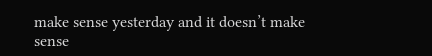make sense yesterday and it doesn’t make sense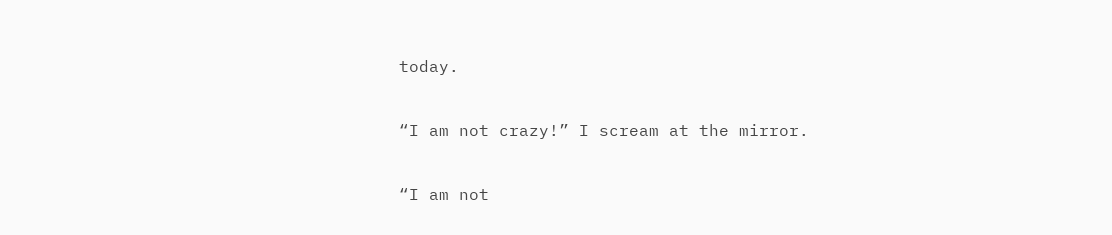today.

“I am not crazy!” I scream at the mirror.

“I am not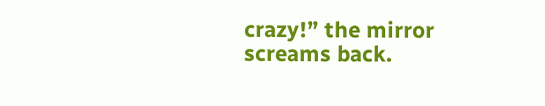crazy!” the mirror screams back.